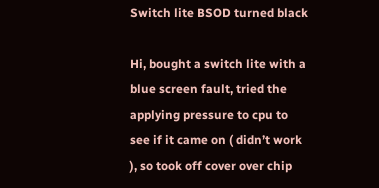Switch lite BSOD turned black

Hi, bought a switch lite with a blue screen fault, tried the applying pressure to cpu to see if it came on ( didn’t work ), so took off cover over chip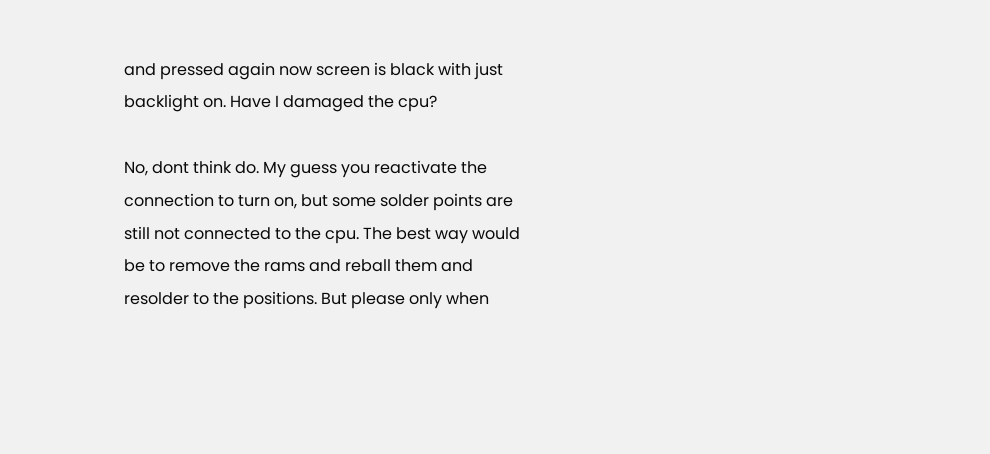and pressed again now screen is black with just backlight on. Have I damaged the cpu?

No, dont think do. My guess you reactivate the connection to turn on, but some solder points are still not connected to the cpu. The best way would be to remove the rams and reball them and resolder to the positions. But please only when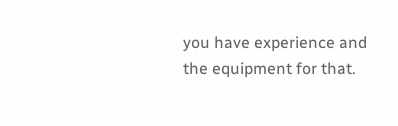you have experience and the equipment for that.